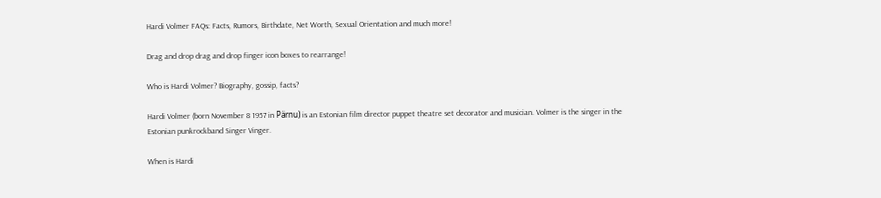Hardi Volmer FAQs: Facts, Rumors, Birthdate, Net Worth, Sexual Orientation and much more!

Drag and drop drag and drop finger icon boxes to rearrange!

Who is Hardi Volmer? Biography, gossip, facts?

Hardi Volmer (born November 8 1957 in Pärnu) is an Estonian film director puppet theatre set decorator and musician. Volmer is the singer in the Estonian punkrockband Singer Vinger.

When is Hardi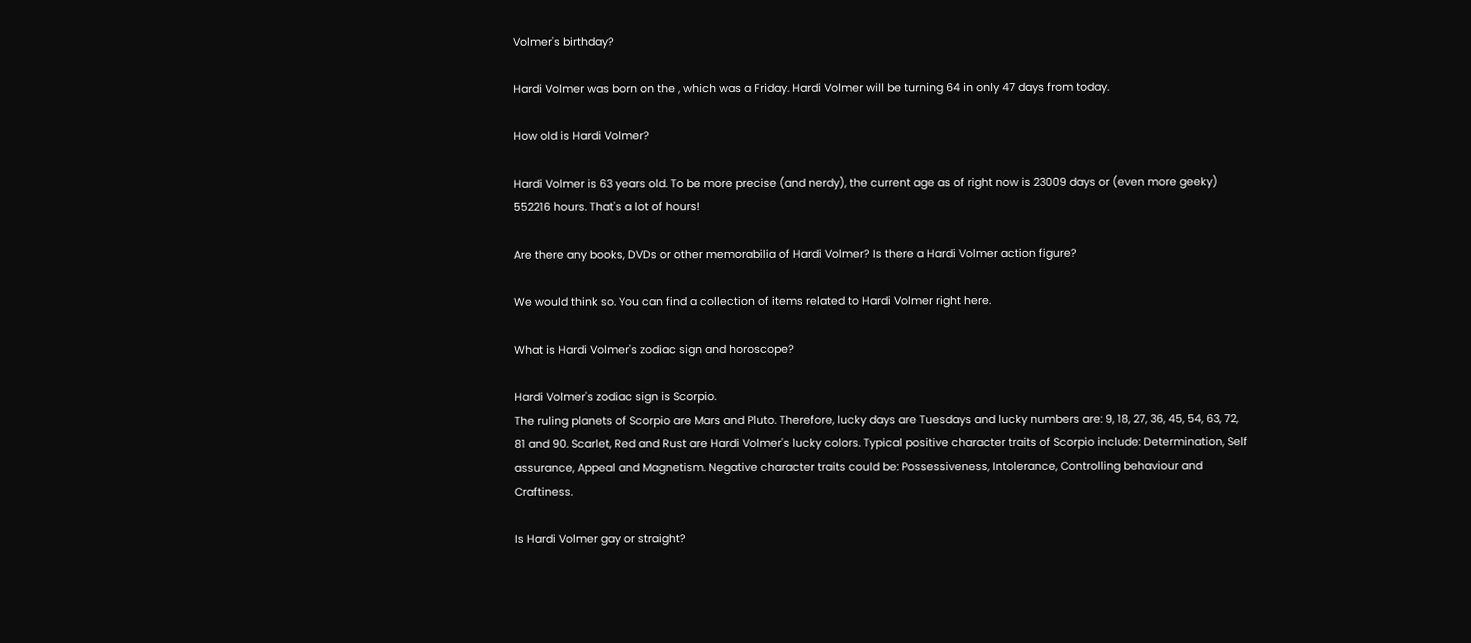Volmer's birthday?

Hardi Volmer was born on the , which was a Friday. Hardi Volmer will be turning 64 in only 47 days from today.

How old is Hardi Volmer?

Hardi Volmer is 63 years old. To be more precise (and nerdy), the current age as of right now is 23009 days or (even more geeky) 552216 hours. That's a lot of hours!

Are there any books, DVDs or other memorabilia of Hardi Volmer? Is there a Hardi Volmer action figure?

We would think so. You can find a collection of items related to Hardi Volmer right here.

What is Hardi Volmer's zodiac sign and horoscope?

Hardi Volmer's zodiac sign is Scorpio.
The ruling planets of Scorpio are Mars and Pluto. Therefore, lucky days are Tuesdays and lucky numbers are: 9, 18, 27, 36, 45, 54, 63, 72, 81 and 90. Scarlet, Red and Rust are Hardi Volmer's lucky colors. Typical positive character traits of Scorpio include: Determination, Self assurance, Appeal and Magnetism. Negative character traits could be: Possessiveness, Intolerance, Controlling behaviour and Craftiness.

Is Hardi Volmer gay or straight?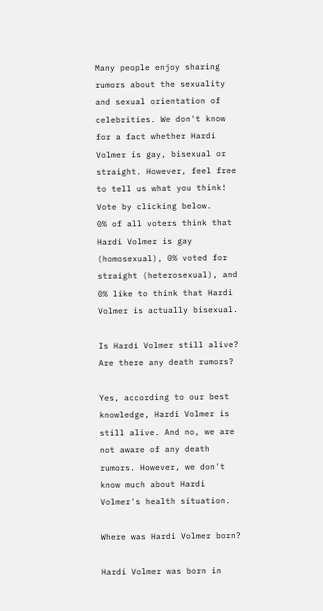Many people enjoy sharing rumors about the sexuality and sexual orientation of celebrities. We don't know for a fact whether Hardi Volmer is gay, bisexual or straight. However, feel free to tell us what you think! Vote by clicking below.
0% of all voters think that Hardi Volmer is gay (homosexual), 0% voted for straight (heterosexual), and 0% like to think that Hardi Volmer is actually bisexual.

Is Hardi Volmer still alive? Are there any death rumors?

Yes, according to our best knowledge, Hardi Volmer is still alive. And no, we are not aware of any death rumors. However, we don't know much about Hardi Volmer's health situation.

Where was Hardi Volmer born?

Hardi Volmer was born in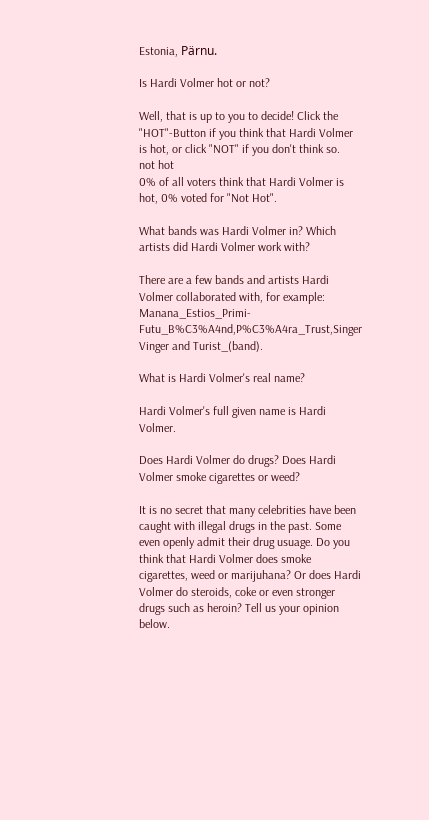Estonia, Pärnu.

Is Hardi Volmer hot or not?

Well, that is up to you to decide! Click the "HOT"-Button if you think that Hardi Volmer is hot, or click "NOT" if you don't think so.
not hot
0% of all voters think that Hardi Volmer is hot, 0% voted for "Not Hot".

What bands was Hardi Volmer in? Which artists did Hardi Volmer work with?

There are a few bands and artists Hardi Volmer collaborated with, for example: Manana_Estios_Primi-Futu_B%C3%A4nd,P%C3%A4ra_Trust,Singer Vinger and Turist_(band).

What is Hardi Volmer's real name?

Hardi Volmer's full given name is Hardi Volmer.

Does Hardi Volmer do drugs? Does Hardi Volmer smoke cigarettes or weed?

It is no secret that many celebrities have been caught with illegal drugs in the past. Some even openly admit their drug usuage. Do you think that Hardi Volmer does smoke cigarettes, weed or marijuhana? Or does Hardi Volmer do steroids, coke or even stronger drugs such as heroin? Tell us your opinion below.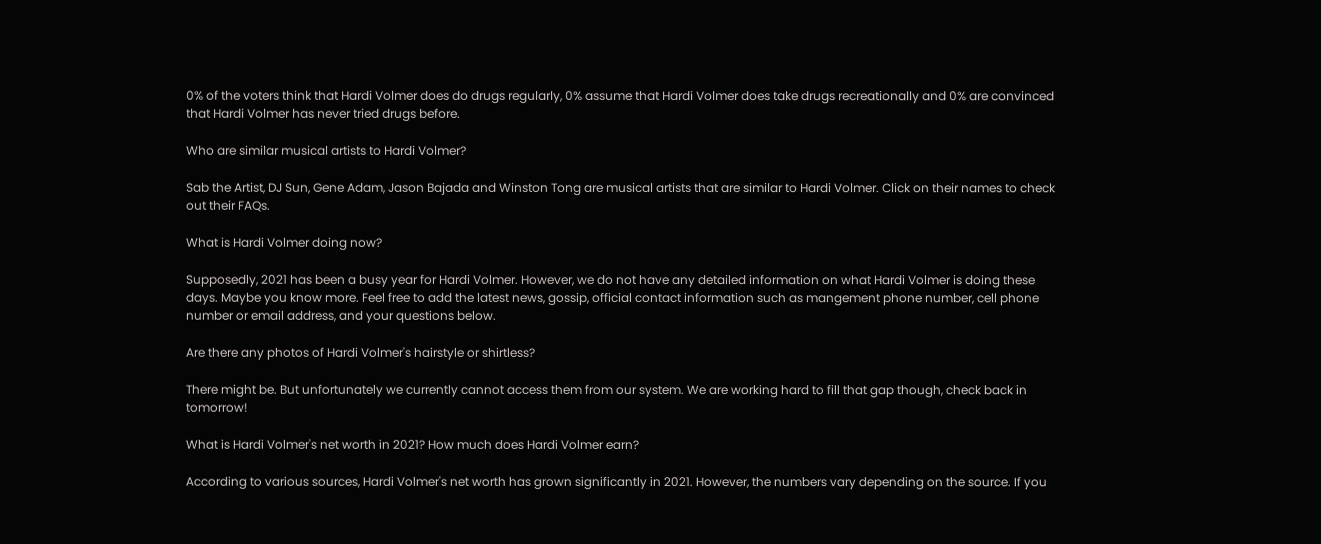0% of the voters think that Hardi Volmer does do drugs regularly, 0% assume that Hardi Volmer does take drugs recreationally and 0% are convinced that Hardi Volmer has never tried drugs before.

Who are similar musical artists to Hardi Volmer?

Sab the Artist, DJ Sun, Gene Adam, Jason Bajada and Winston Tong are musical artists that are similar to Hardi Volmer. Click on their names to check out their FAQs.

What is Hardi Volmer doing now?

Supposedly, 2021 has been a busy year for Hardi Volmer. However, we do not have any detailed information on what Hardi Volmer is doing these days. Maybe you know more. Feel free to add the latest news, gossip, official contact information such as mangement phone number, cell phone number or email address, and your questions below.

Are there any photos of Hardi Volmer's hairstyle or shirtless?

There might be. But unfortunately we currently cannot access them from our system. We are working hard to fill that gap though, check back in tomorrow!

What is Hardi Volmer's net worth in 2021? How much does Hardi Volmer earn?

According to various sources, Hardi Volmer's net worth has grown significantly in 2021. However, the numbers vary depending on the source. If you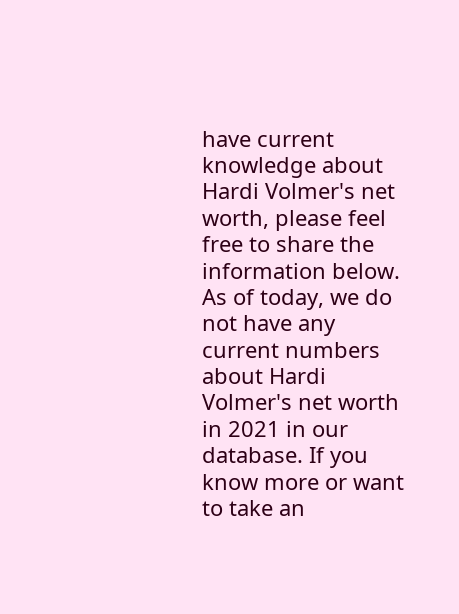have current knowledge about Hardi Volmer's net worth, please feel free to share the information below.
As of today, we do not have any current numbers about Hardi Volmer's net worth in 2021 in our database. If you know more or want to take an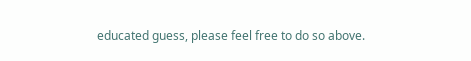educated guess, please feel free to do so above.